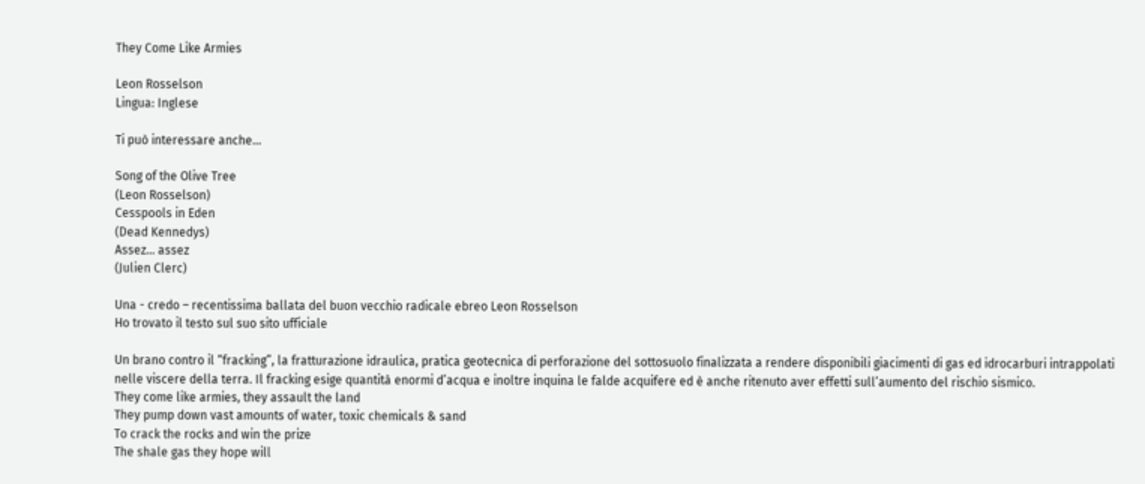They Come Like Armies

Leon Rosselson
Lingua: Inglese

Ti può interessare anche...

Song of the Olive Tree
(Leon Rosselson)
Cesspools in Eden
(Dead Kennedys)
Assez... assez
(Julien Clerc)

Una - credo – recentissima ballata del buon vecchio radicale ebreo Leon Rosselson
Ho trovato il testo sul suo sito ufficiale

Un brano contro il “fracking”, la fratturazione idraulica, pratica geotecnica di perforazione del sottosuolo finalizzata a rendere disponibili giacimenti di gas ed idrocarburi intrappolati nelle viscere della terra. Il fracking esige quantità enormi d’acqua e inoltre inquina le falde acquifere ed è anche ritenuto aver effetti sull’aumento del rischio sismico.
They come like armies, they assault the land
They pump down vast amounts of water, toxic chemicals & sand
To crack the rocks and win the prize
The shale gas they hope will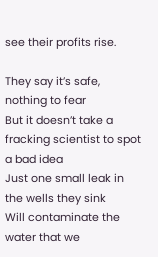see their profits rise.

They say it’s safe, nothing to fear
But it doesn’t take a fracking scientist to spot a bad idea
Just one small leak in the wells they sink
Will contaminate the water that we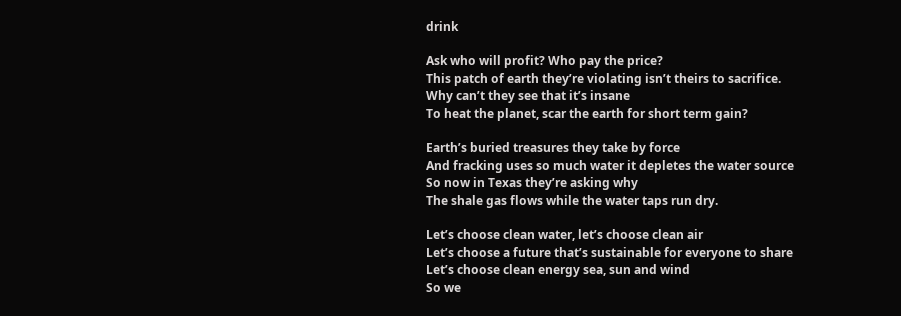drink

Ask who will profit? Who pay the price?
This patch of earth they’re violating isn’t theirs to sacrifice.
Why can’t they see that it’s insane
To heat the planet, scar the earth for short term gain?

Earth’s buried treasures they take by force
And fracking uses so much water it depletes the water source
So now in Texas they’re asking why
The shale gas flows while the water taps run dry.

Let’s choose clean water, let’s choose clean air
Let’s choose a future that’s sustainable for everyone to share
Let’s choose clean energy sea, sun and wind
So we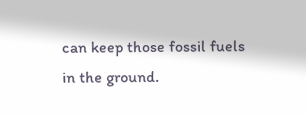can keep those fossil fuels in the ground.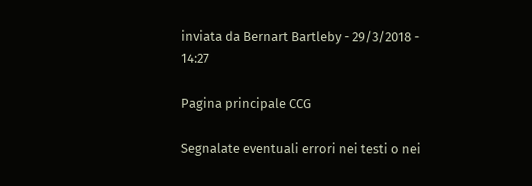inviata da Bernart Bartleby - 29/3/2018 - 14:27

Pagina principale CCG

Segnalate eventuali errori nei testi o nei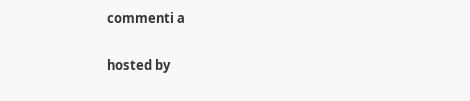commenti a

hosted by